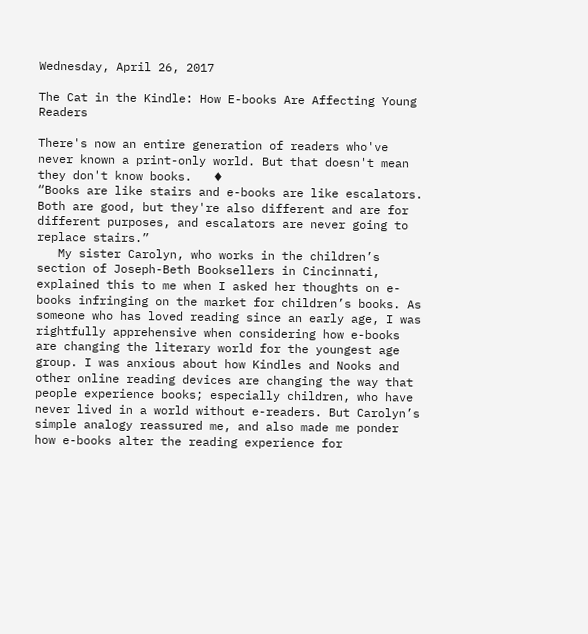Wednesday, April 26, 2017

The Cat in the Kindle: How E-books Are Affecting Young Readers

There's now an entire generation of readers who've never known a print-only world. But that doesn't mean they don't know books.   ♦
“Books are like stairs and e-books are like escalators. Both are good, but they're also different and are for different purposes, and escalators are never going to replace stairs.”
   My sister Carolyn, who works in the children’s section of Joseph-Beth Booksellers in Cincinnati, explained this to me when I asked her thoughts on e-books infringing on the market for children’s books. As someone who has loved reading since an early age, I was rightfully apprehensive when considering how e-books are changing the literary world for the youngest age group. I was anxious about how Kindles and Nooks and other online reading devices are changing the way that people experience books; especially children, who have never lived in a world without e-readers. But Carolyn’s simple analogy reassured me, and also made me ponder how e-books alter the reading experience for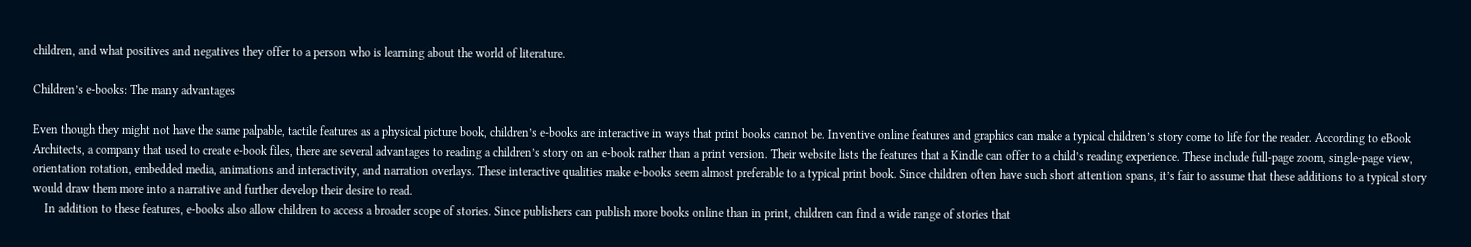children, and what positives and negatives they offer to a person who is learning about the world of literature.

Children’s e-books: The many advantages

Even though they might not have the same palpable, tactile features as a physical picture book, children’s e-books are interactive in ways that print books cannot be. Inventive online features and graphics can make a typical children’s story come to life for the reader. According to eBook Architects, a company that used to create e-book files, there are several advantages to reading a children’s story on an e-book rather than a print version. Their website lists the features that a Kindle can offer to a child’s reading experience. These include full-page zoom, single-page view, orientation rotation, embedded media, animations and interactivity, and narration overlays. These interactive qualities make e-books seem almost preferable to a typical print book. Since children often have such short attention spans, it’s fair to assume that these additions to a typical story would draw them more into a narrative and further develop their desire to read.
    In addition to these features, e-books also allow children to access a broader scope of stories. Since publishers can publish more books online than in print, children can find a wide range of stories that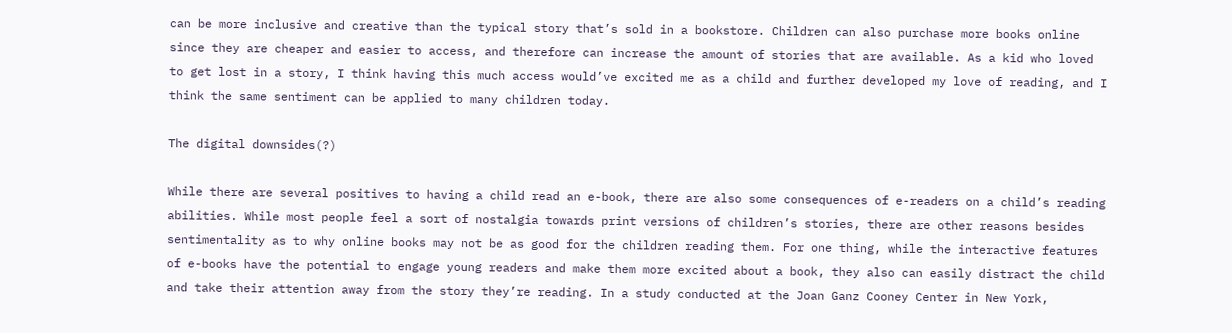can be more inclusive and creative than the typical story that’s sold in a bookstore. Children can also purchase more books online since they are cheaper and easier to access, and therefore can increase the amount of stories that are available. As a kid who loved to get lost in a story, I think having this much access would’ve excited me as a child and further developed my love of reading, and I think the same sentiment can be applied to many children today.

The digital downsides(?)

While there are several positives to having a child read an e-book, there are also some consequences of e-readers on a child’s reading abilities. While most people feel a sort of nostalgia towards print versions of children’s stories, there are other reasons besides sentimentality as to why online books may not be as good for the children reading them. For one thing, while the interactive features of e-books have the potential to engage young readers and make them more excited about a book, they also can easily distract the child and take their attention away from the story they’re reading. In a study conducted at the Joan Ganz Cooney Center in New York,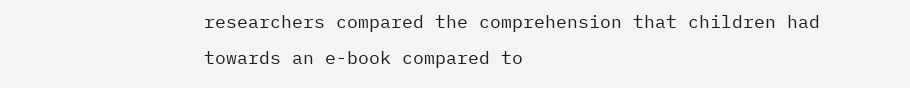researchers compared the comprehension that children had towards an e-book compared to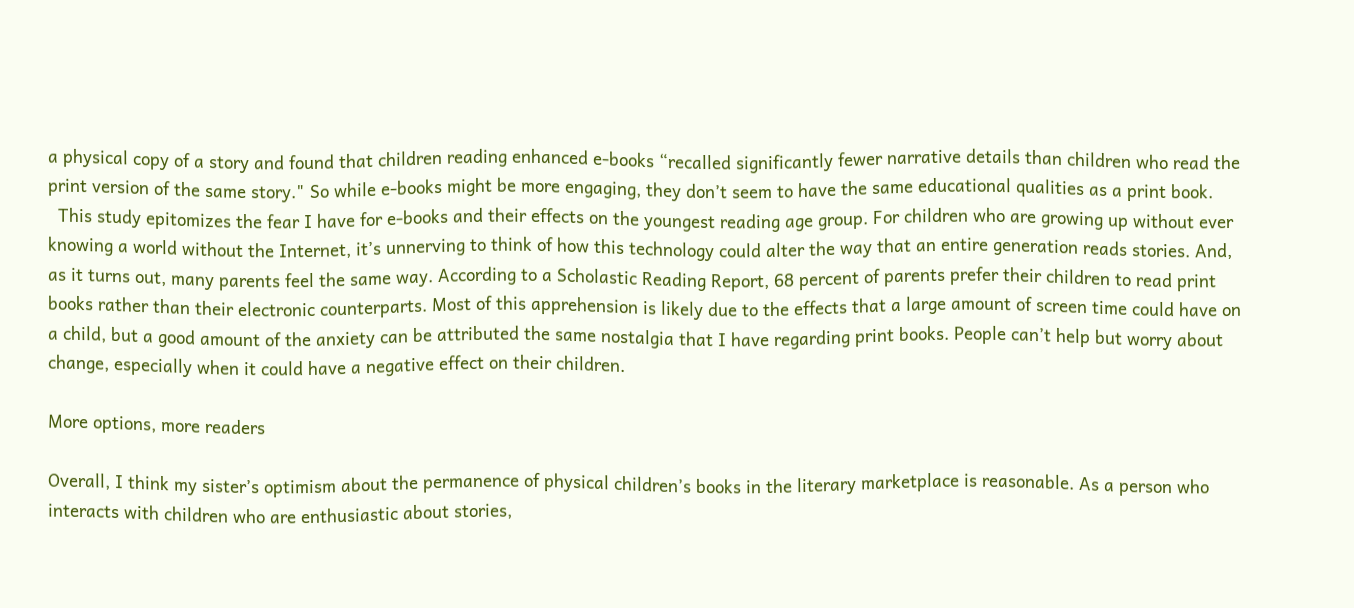a physical copy of a story and found that children reading enhanced e-books “recalled significantly fewer narrative details than children who read the print version of the same story." So while e-books might be more engaging, they don’t seem to have the same educational qualities as a print book.
  This study epitomizes the fear I have for e-books and their effects on the youngest reading age group. For children who are growing up without ever knowing a world without the Internet, it’s unnerving to think of how this technology could alter the way that an entire generation reads stories. And, as it turns out, many parents feel the same way. According to a Scholastic Reading Report, 68 percent of parents prefer their children to read print books rather than their electronic counterparts. Most of this apprehension is likely due to the effects that a large amount of screen time could have on a child, but a good amount of the anxiety can be attributed the same nostalgia that I have regarding print books. People can’t help but worry about change, especially when it could have a negative effect on their children.

More options, more readers

Overall, I think my sister’s optimism about the permanence of physical children’s books in the literary marketplace is reasonable. As a person who interacts with children who are enthusiastic about stories,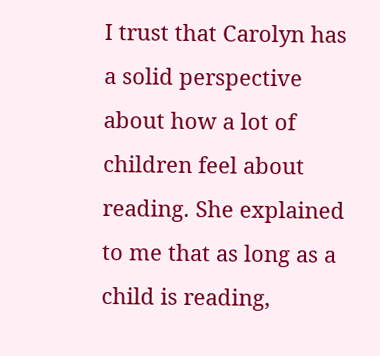I trust that Carolyn has a solid perspective about how a lot of children feel about reading. She explained to me that as long as a child is reading,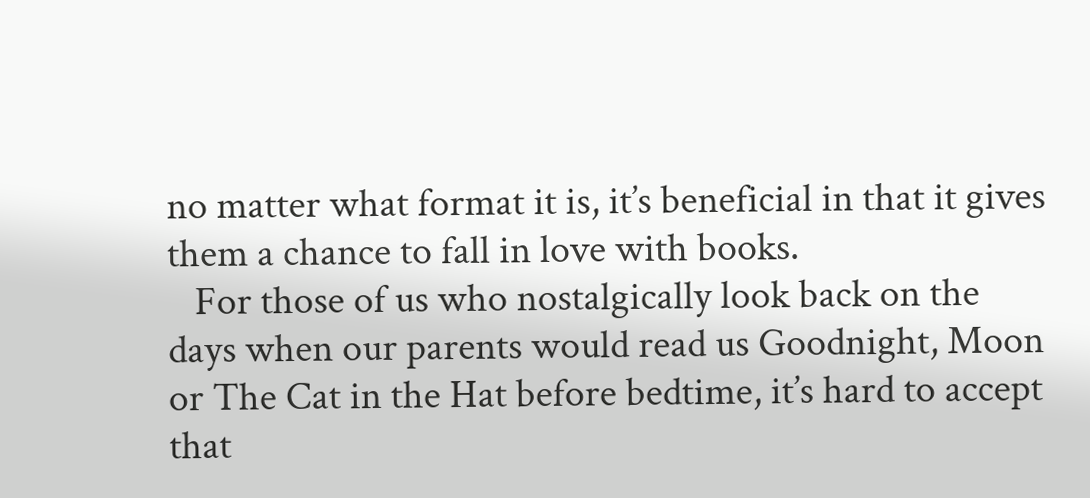no matter what format it is, it’s beneficial in that it gives them a chance to fall in love with books.
   For those of us who nostalgically look back on the days when our parents would read us Goodnight, Moon or The Cat in the Hat before bedtime, it’s hard to accept that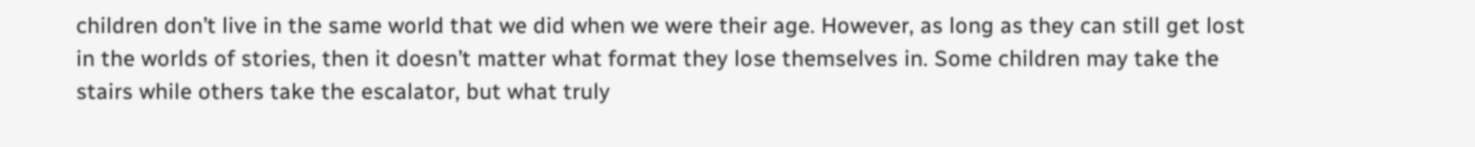children don’t live in the same world that we did when we were their age. However, as long as they can still get lost in the worlds of stories, then it doesn’t matter what format they lose themselves in. Some children may take the stairs while others take the escalator, but what truly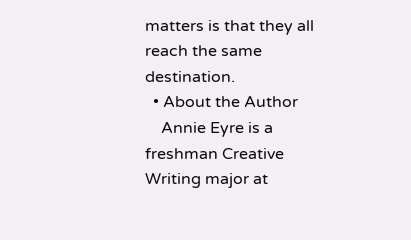matters is that they all reach the same destination.
  • About the Author
    Annie Eyre is a freshman Creative Writing major at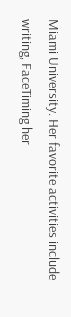Miami University. Her favorite activities include writing, FaceTiming her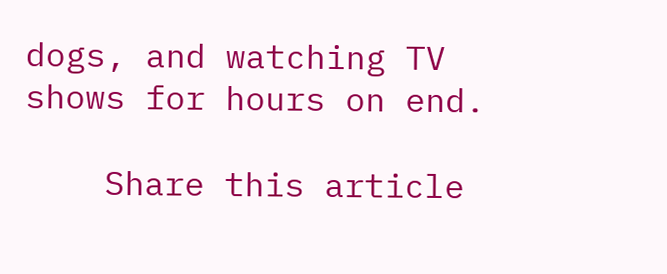dogs, and watching TV shows for hours on end.

    Share this article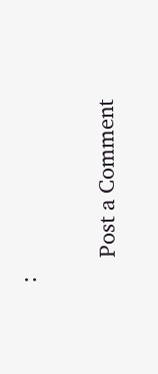:


    Post a Comment